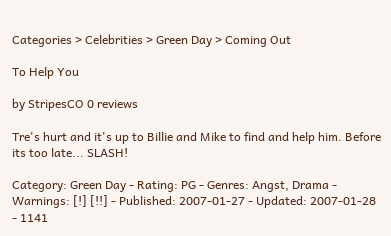Categories > Celebrities > Green Day > Coming Out

To Help You

by StripesCO 0 reviews

Tre's hurt and it's up to Billie and Mike to find and help him. Before its too late... SLASH!

Category: Green Day - Rating: PG - Genres: Angst, Drama - Warnings: [!] [!!] - Published: 2007-01-27 - Updated: 2007-01-28 - 1141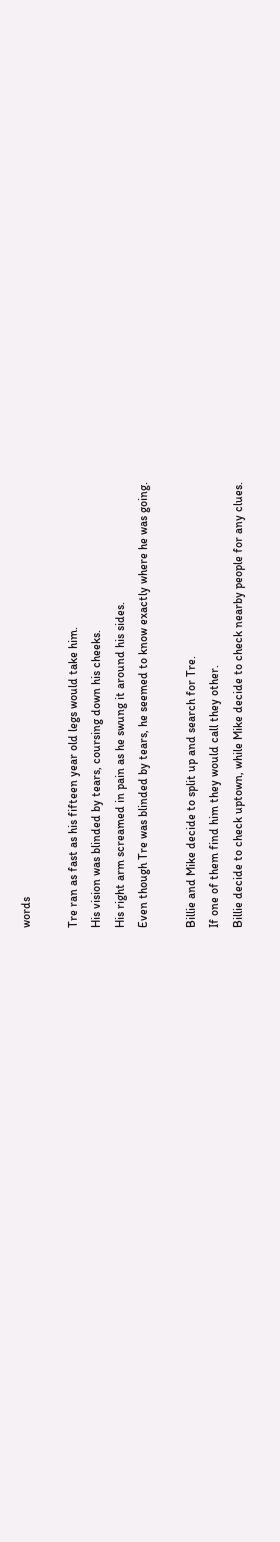words

Tre ran as fast as his fifteen year old legs would take him.
His vision was blinded by tears, coursing down his cheeks.
His right arm screamed in pain as he swung it around his sides.
Even though Tre was blinded by tears, he seemed to know exactly where he was going.

Billie and Mike decide to split up and search for Tre.
If one of them find him they would call they other.
Billie decide to check uptown, while Mike decide to check nearby people for any clues.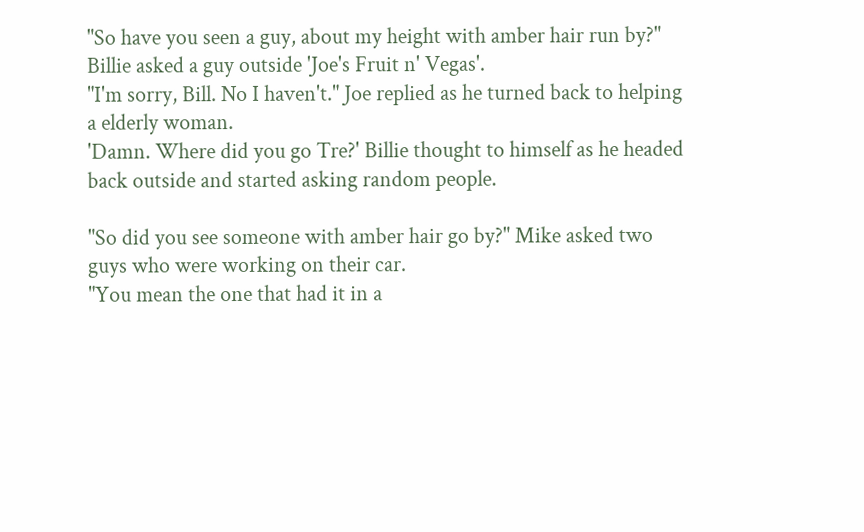"So have you seen a guy, about my height with amber hair run by?" Billie asked a guy outside 'Joe's Fruit n' Vegas'.
"I'm sorry, Bill. No I haven't." Joe replied as he turned back to helping a elderly woman.
'Damn. Where did you go Tre?' Billie thought to himself as he headed back outside and started asking random people.

"So did you see someone with amber hair go by?" Mike asked two guys who were working on their car.
"You mean the one that had it in a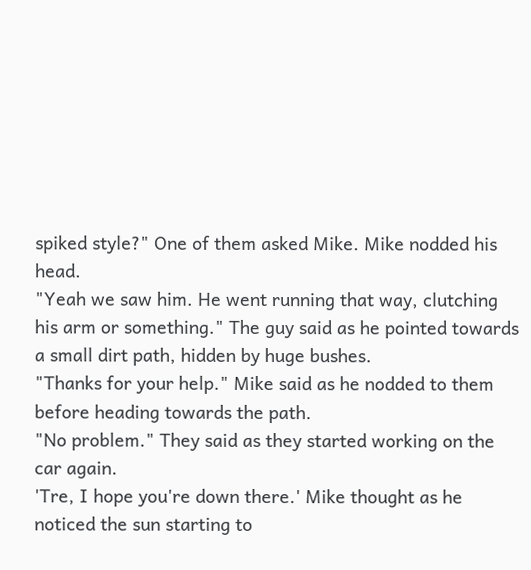spiked style?" One of them asked Mike. Mike nodded his head.
"Yeah we saw him. He went running that way, clutching his arm or something." The guy said as he pointed towards a small dirt path, hidden by huge bushes.
"Thanks for your help." Mike said as he nodded to them before heading towards the path.
"No problem." They said as they started working on the car again.
'Tre, I hope you're down there.' Mike thought as he noticed the sun starting to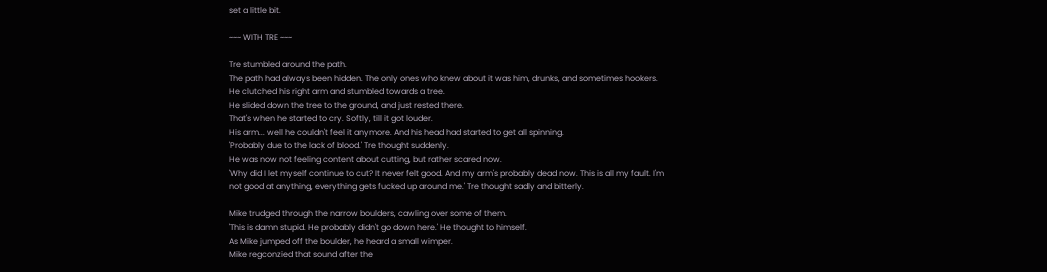set a little bit.

~~~ WITH TRE ~~~

Tre stumbled around the path.
The path had always been hidden. The only ones who knew about it was him, drunks, and sometimes hookers.
He clutched his right arm and stumbled towards a tree.
He slided down the tree to the ground, and just rested there.
That's when he started to cry. Softly, till it got louder.
His arm... well he couldn't feel it anymore. And his head had started to get all spinning.
'Probably due to the lack of blood.' Tre thought suddenly.
He was now not feeling content about cutting, but rather scared now.
'Why did I let myself continue to cut? It never felt good. And my arm's probably dead now. This is all my fault. I'm not good at anything, everything gets fucked up around me.' Tre thought sadly and bitterly.

Mike trudged through the narrow boulders, cawling over some of them.
'This is damn stupid. He probably didn't go down here.' He thought to himself.
As Mike jumped off the boulder, he heard a small wimper.
Mike regconzied that sound after the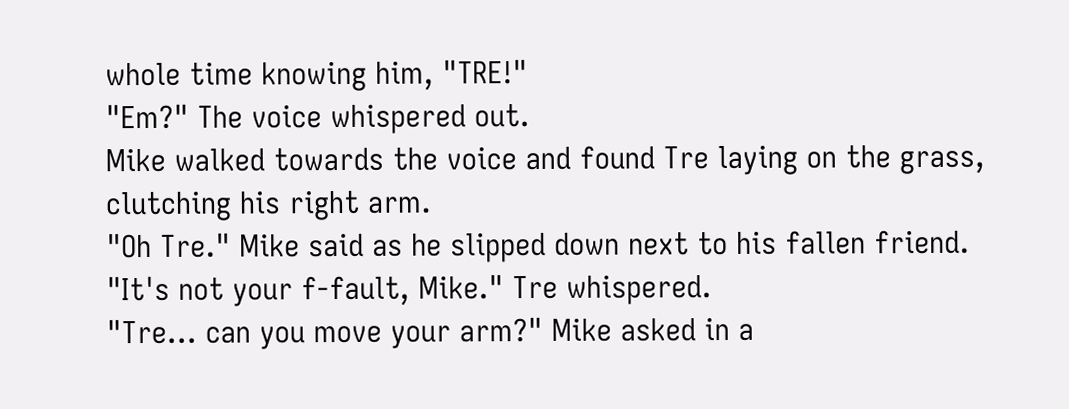whole time knowing him, "TRE!"
"Em?" The voice whispered out.
Mike walked towards the voice and found Tre laying on the grass, clutching his right arm.
"Oh Tre." Mike said as he slipped down next to his fallen friend.
"It's not your f-fault, Mike." Tre whispered.
"Tre... can you move your arm?" Mike asked in a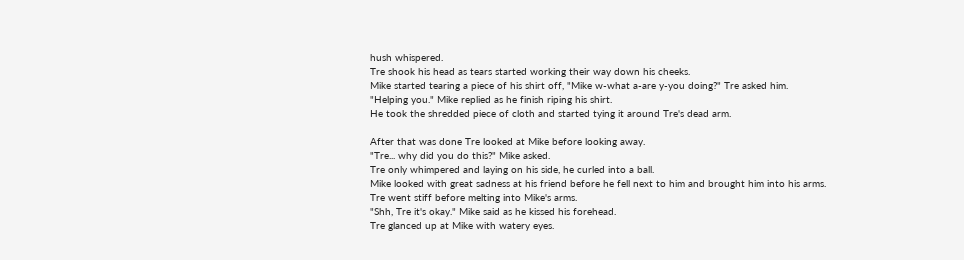hush whispered.
Tre shook his head as tears started working their way down his cheeks.
Mike started tearing a piece of his shirt off, "Mike w-what a-are y-you doing?" Tre asked him.
"Helping you." Mike replied as he finish riping his shirt.
He took the shredded piece of cloth and started tying it around Tre's dead arm.

After that was done Tre looked at Mike before looking away.
"Tre... why did you do this?" Mike asked.
Tre only whimpered and laying on his side, he curled into a ball.
Mike looked with great sadness at his friend before he fell next to him and brought him into his arms.
Tre went stiff before melting into Mike's arms.
"Shh, Tre it's okay." Mike said as he kissed his forehead.
Tre glanced up at Mike with watery eyes.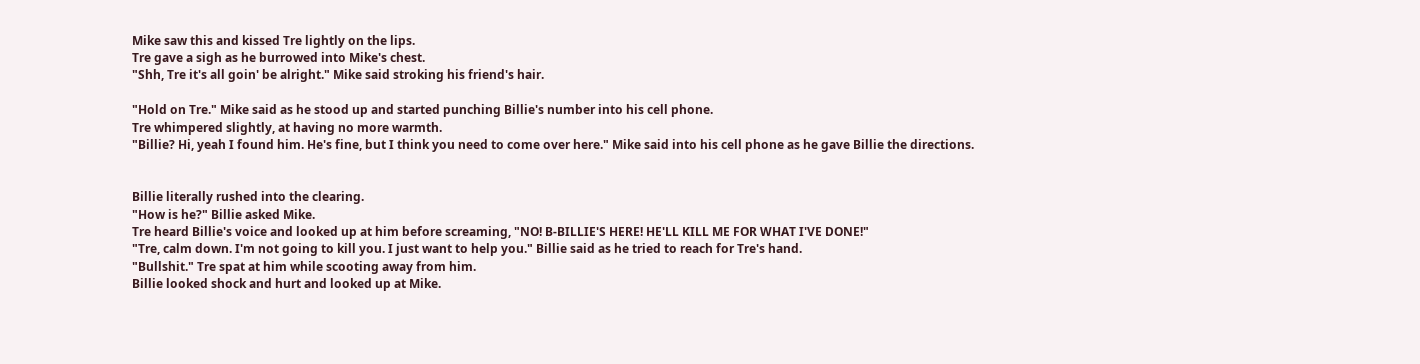Mike saw this and kissed Tre lightly on the lips.
Tre gave a sigh as he burrowed into Mike's chest.
"Shh, Tre it's all goin' be alright." Mike said stroking his friend's hair.

"Hold on Tre." Mike said as he stood up and started punching Billie's number into his cell phone.
Tre whimpered slightly, at having no more warmth.
"Billie? Hi, yeah I found him. He's fine, but I think you need to come over here." Mike said into his cell phone as he gave Billie the directions.


Billie literally rushed into the clearing.
"How is he?" Billie asked Mike.
Tre heard Billie's voice and looked up at him before screaming, "NO! B-BILLIE'S HERE! HE'LL KILL ME FOR WHAT I'VE DONE!"
"Tre, calm down. I'm not going to kill you. I just want to help you." Billie said as he tried to reach for Tre's hand.
"Bullshit." Tre spat at him while scooting away from him.
Billie looked shock and hurt and looked up at Mike.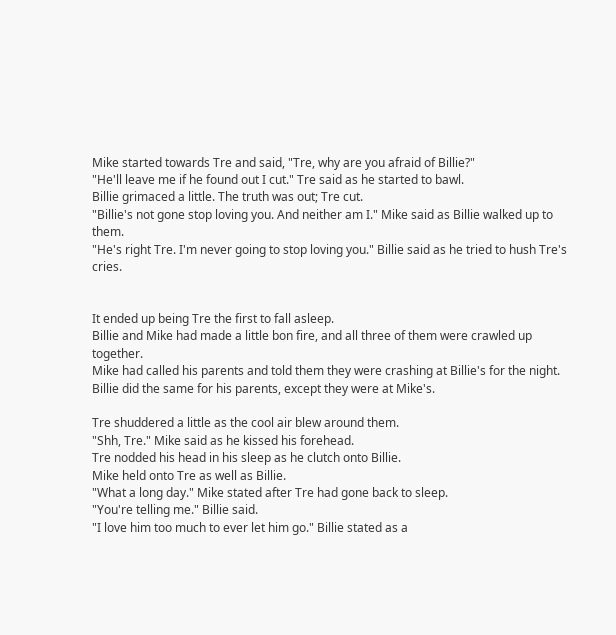Mike started towards Tre and said, "Tre, why are you afraid of Billie?"
"He'll leave me if he found out I cut." Tre said as he started to bawl.
Billie grimaced a little. The truth was out; Tre cut.
"Billie's not gone stop loving you. And neither am I." Mike said as Billie walked up to them.
"He's right Tre. I'm never going to stop loving you." Billie said as he tried to hush Tre's cries.


It ended up being Tre the first to fall asleep.
Billie and Mike had made a little bon fire, and all three of them were crawled up together.
Mike had called his parents and told them they were crashing at Billie's for the night.
Billie did the same for his parents, except they were at Mike's.

Tre shuddered a little as the cool air blew around them.
"Shh, Tre." Mike said as he kissed his forehead.
Tre nodded his head in his sleep as he clutch onto Billie.
Mike held onto Tre as well as Billie.
"What a long day." Mike stated after Tre had gone back to sleep.
"You're telling me." Billie said.
"I love him too much to ever let him go." Billie stated as a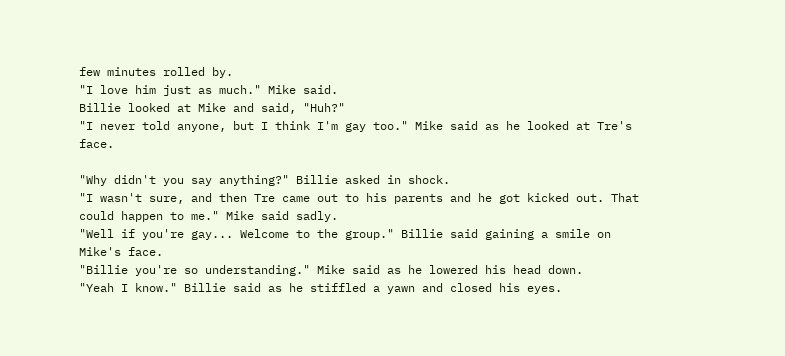few minutes rolled by.
"I love him just as much." Mike said.
Billie looked at Mike and said, "Huh?"
"I never told anyone, but I think I'm gay too." Mike said as he looked at Tre's face.

"Why didn't you say anything?" Billie asked in shock.
"I wasn't sure, and then Tre came out to his parents and he got kicked out. That could happen to me." Mike said sadly.
"Well if you're gay... Welcome to the group." Billie said gaining a smile on Mike's face.
"Billie you're so understanding." Mike said as he lowered his head down.
"Yeah I know." Billie said as he stiffled a yawn and closed his eyes.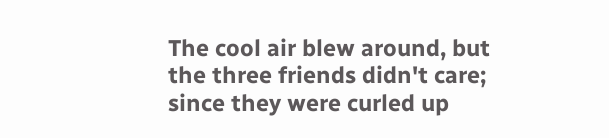The cool air blew around, but the three friends didn't care; since they were curled up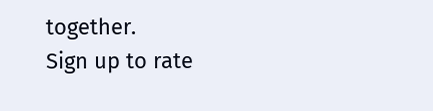together.
Sign up to rate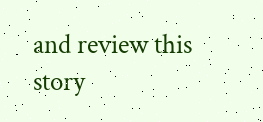and review this story